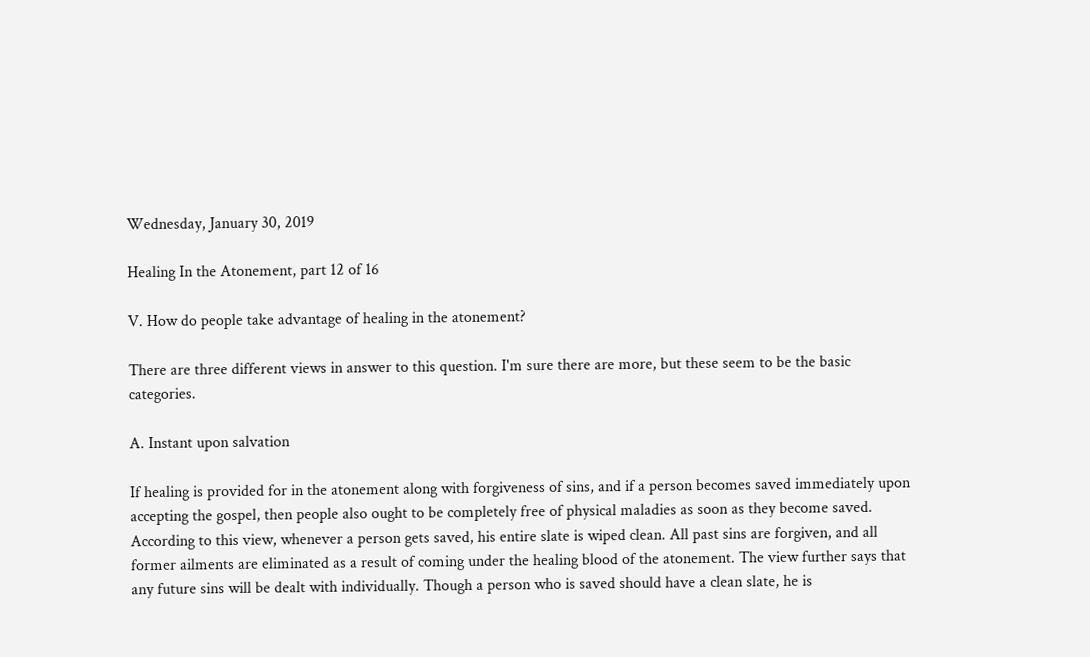Wednesday, January 30, 2019

Healing In the Atonement, part 12 of 16

V. How do people take advantage of healing in the atonement?

There are three different views in answer to this question. I'm sure there are more, but these seem to be the basic categories.

A. Instant upon salvation

If healing is provided for in the atonement along with forgiveness of sins, and if a person becomes saved immediately upon accepting the gospel, then people also ought to be completely free of physical maladies as soon as they become saved. According to this view, whenever a person gets saved, his entire slate is wiped clean. All past sins are forgiven, and all former ailments are eliminated as a result of coming under the healing blood of the atonement. The view further says that any future sins will be dealt with individually. Though a person who is saved should have a clean slate, he is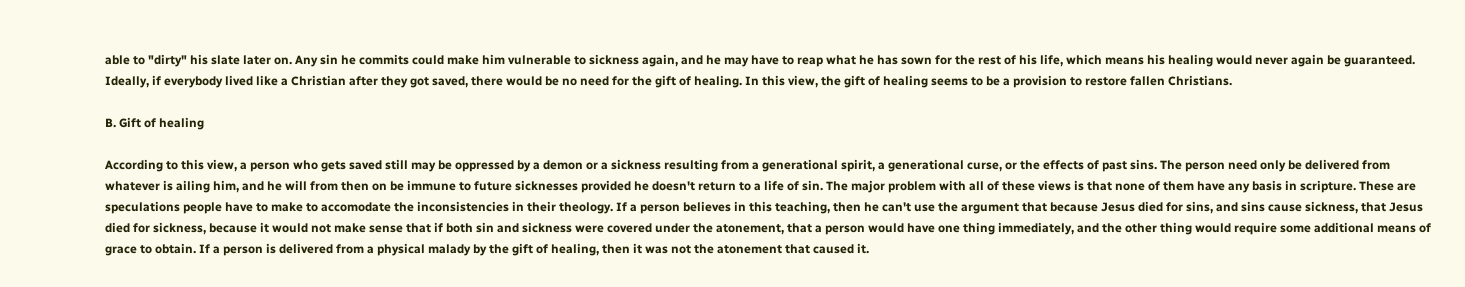able to "dirty" his slate later on. Any sin he commits could make him vulnerable to sickness again, and he may have to reap what he has sown for the rest of his life, which means his healing would never again be guaranteed. Ideally, if everybody lived like a Christian after they got saved, there would be no need for the gift of healing. In this view, the gift of healing seems to be a provision to restore fallen Christians.

B. Gift of healing

According to this view, a person who gets saved still may be oppressed by a demon or a sickness resulting from a generational spirit, a generational curse, or the effects of past sins. The person need only be delivered from whatever is ailing him, and he will from then on be immune to future sicknesses provided he doesn't return to a life of sin. The major problem with all of these views is that none of them have any basis in scripture. These are speculations people have to make to accomodate the inconsistencies in their theology. If a person believes in this teaching, then he can't use the argument that because Jesus died for sins, and sins cause sickness, that Jesus died for sickness, because it would not make sense that if both sin and sickness were covered under the atonement, that a person would have one thing immediately, and the other thing would require some additional means of grace to obtain. If a person is delivered from a physical malady by the gift of healing, then it was not the atonement that caused it.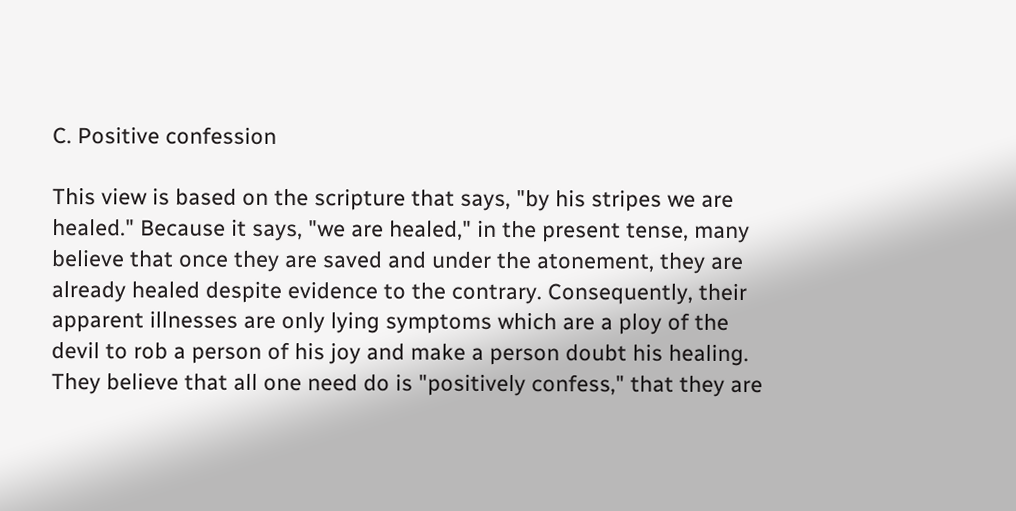C. Positive confession

This view is based on the scripture that says, "by his stripes we are healed." Because it says, "we are healed," in the present tense, many believe that once they are saved and under the atonement, they are already healed despite evidence to the contrary. Consequently, their apparent illnesses are only lying symptoms which are a ploy of the devil to rob a person of his joy and make a person doubt his healing. They believe that all one need do is "positively confess," that they are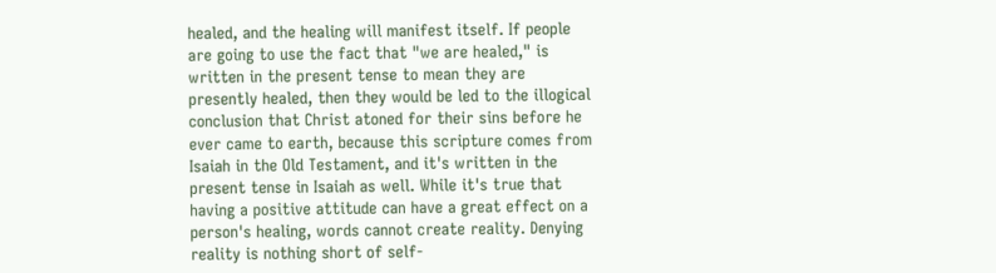healed, and the healing will manifest itself. If people are going to use the fact that "we are healed," is written in the present tense to mean they are presently healed, then they would be led to the illogical conclusion that Christ atoned for their sins before he ever came to earth, because this scripture comes from Isaiah in the Old Testament, and it's written in the present tense in Isaiah as well. While it's true that having a positive attitude can have a great effect on a person's healing, words cannot create reality. Denying reality is nothing short of self-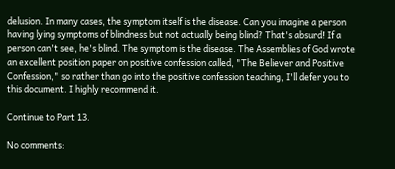delusion. In many cases, the symptom itself is the disease. Can you imagine a person having lying symptoms of blindness but not actually being blind? That's absurd! If a person can't see, he's blind. The symptom is the disease. The Assemblies of God wrote an excellent position paper on positive confession called, "The Believer and Positive Confession," so rather than go into the positive confession teaching, I'll defer you to this document. I highly recommend it.

Continue to Part 13.

No comments: